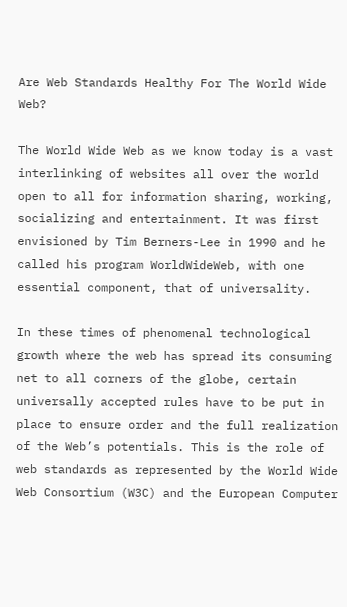Are Web Standards Healthy For The World Wide Web?

The World Wide Web as we know today is a vast interlinking of websites all over the world open to all for information sharing, working, socializing and entertainment. It was first envisioned by Tim Berners-Lee in 1990 and he called his program WorldWideWeb, with one essential component, that of universality.

In these times of phenomenal technological growth where the web has spread its consuming net to all corners of the globe, certain universally accepted rules have to be put in place to ensure order and the full realization of the Web’s potentials. This is the role of web standards as represented by the World Wide Web Consortium (W3C) and the European Computer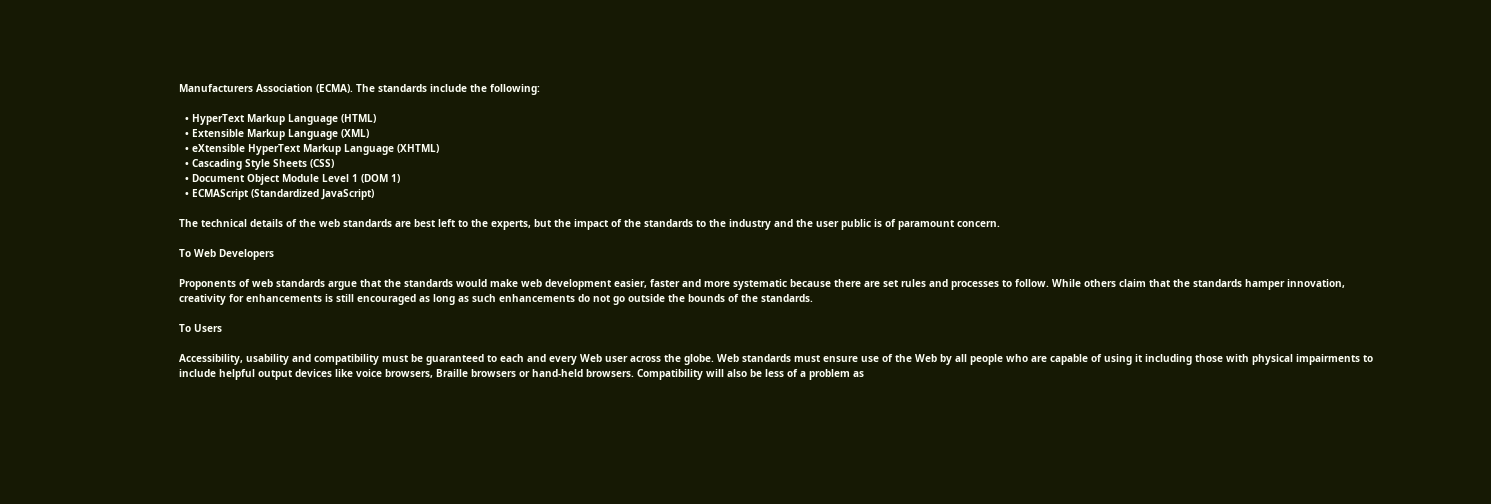Manufacturers Association (ECMA). The standards include the following:

  • HyperText Markup Language (HTML)
  • Extensible Markup Language (XML)
  • eXtensible HyperText Markup Language (XHTML)
  • Cascading Style Sheets (CSS)
  • Document Object Module Level 1 (DOM 1)
  • ECMAScript (Standardized JavaScript)

The technical details of the web standards are best left to the experts, but the impact of the standards to the industry and the user public is of paramount concern.

To Web Developers

Proponents of web standards argue that the standards would make web development easier, faster and more systematic because there are set rules and processes to follow. While others claim that the standards hamper innovation, creativity for enhancements is still encouraged as long as such enhancements do not go outside the bounds of the standards.

To Users

Accessibility, usability and compatibility must be guaranteed to each and every Web user across the globe. Web standards must ensure use of the Web by all people who are capable of using it including those with physical impairments to include helpful output devices like voice browsers, Braille browsers or hand-held browsers. Compatibility will also be less of a problem as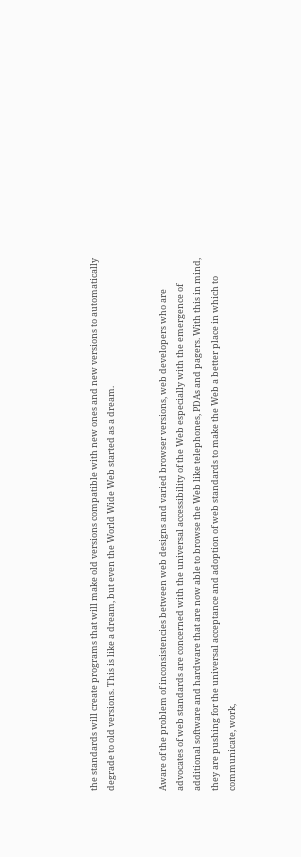the standards will create programs that will make old versions compatible with new ones and new versions to automatically degrade to old versions. This is like a dream, but even the World Wide Web started as a dream.


Aware of the problem of inconsistencies between web designs and varied browser versions, web developers who are advocates of web standards are concerned with the universal accessibility of the Web especially with the emergence of additional software and hardware that are now able to browse the Web like telephones, PDAs and pagers. With this in mind, they are pushing for the universal acceptance and adoption of web standards to make the Web a better place in which to communicate, work,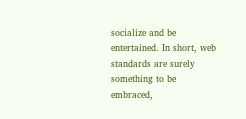socialize and be entertained. In short, web standards are surely something to be embraced,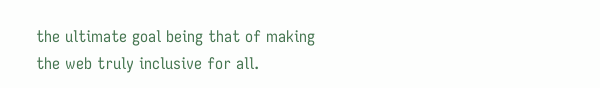the ultimate goal being that of making the web truly inclusive for all.